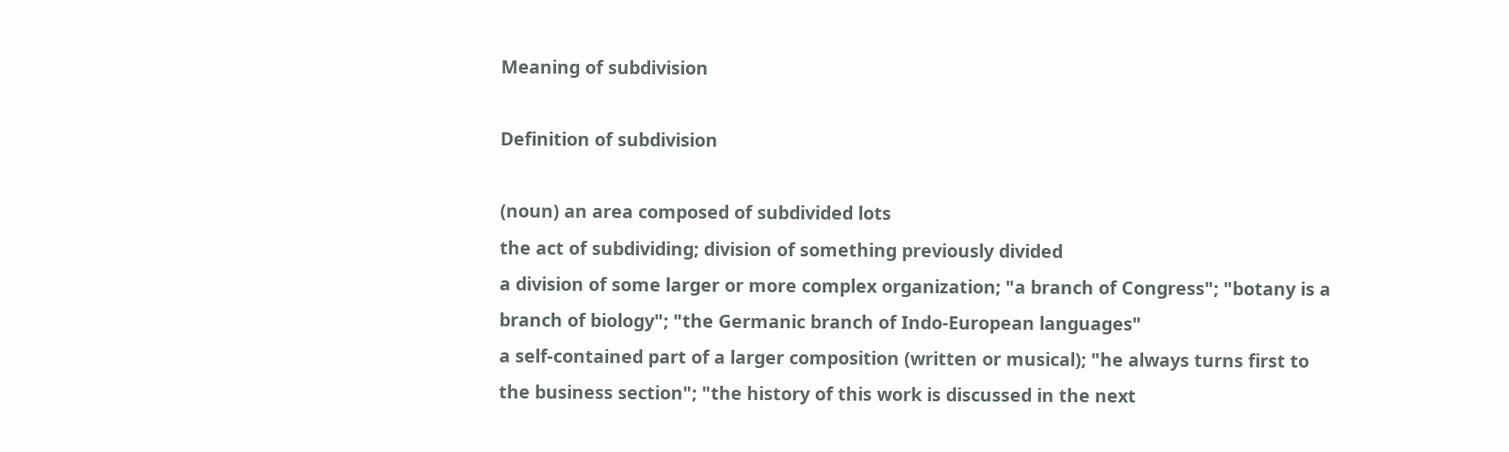Meaning of subdivision

Definition of subdivision

(noun) an area composed of subdivided lots
the act of subdividing; division of something previously divided
a division of some larger or more complex organization; "a branch of Congress"; "botany is a branch of biology"; "the Germanic branch of Indo-European languages"
a self-contained part of a larger composition (written or musical); "he always turns first to the business section"; "the history of this work is discussed in the next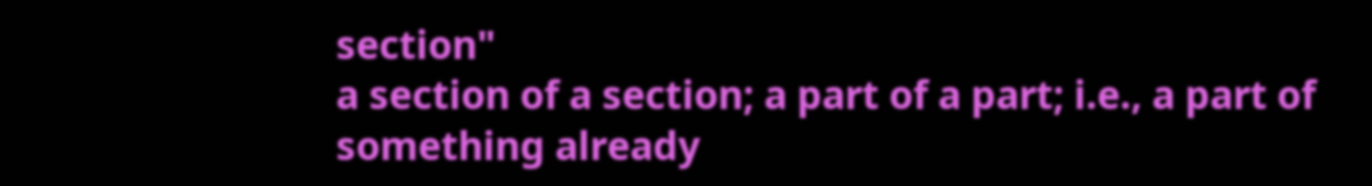section"
a section of a section; a part of a part; i.e., a part of something already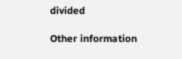divided

Other information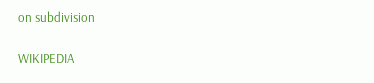on subdivision

WIKIPEDIA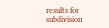results for subdivision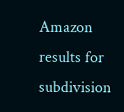Amazon results for subdivision